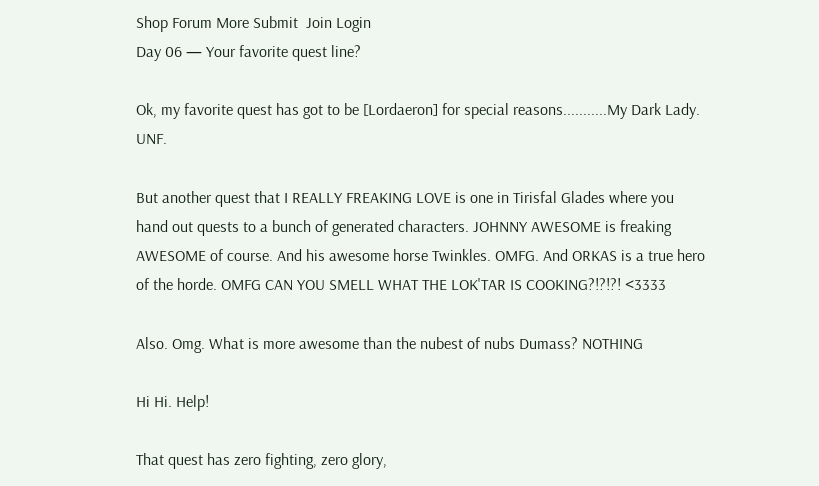Shop Forum More Submit  Join Login
Day 06 — Your favorite quest line?

Ok, my favorite quest has got to be [Lordaeron] for special reasons...........My Dark Lady. UNF.

But another quest that I REALLY FREAKING LOVE is one in Tirisfal Glades where you hand out quests to a bunch of generated characters. JOHNNY AWESOME is freaking AWESOME of course. And his awesome horse Twinkles. OMFG. And ORKAS is a true hero of the horde. OMFG CAN YOU SMELL WHAT THE LOK'TAR IS COOKING?!?!?! <3333

Also. Omg. What is more awesome than the nubest of nubs Dumass? NOTHING

Hi Hi. Help!

That quest has zero fighting, zero glory,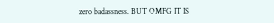zero badassness. BUT OMFG IT IS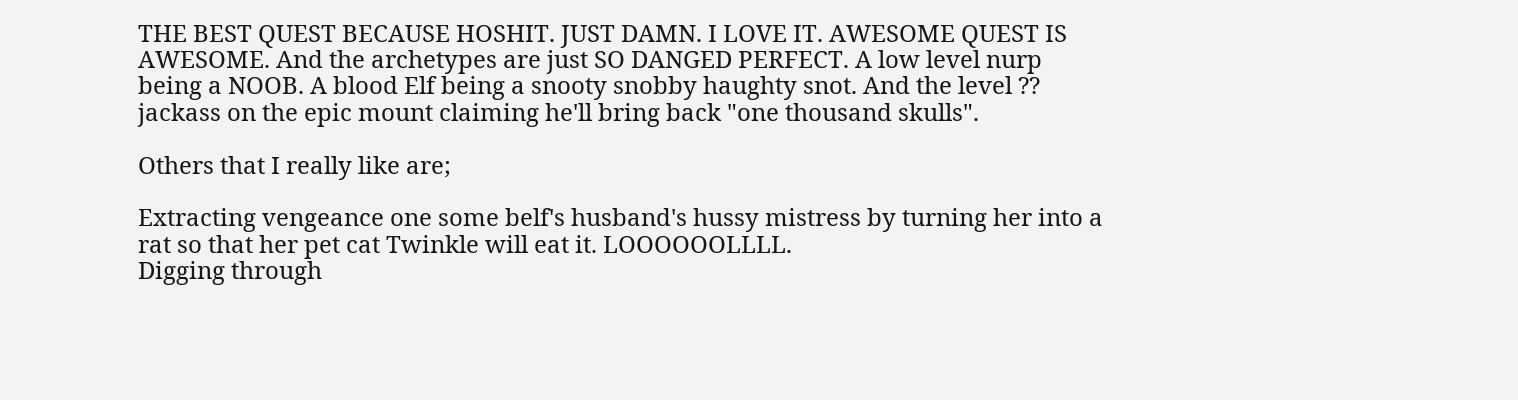THE BEST QUEST BECAUSE HOSHIT. JUST DAMN. I LOVE IT. AWESOME QUEST IS AWESOME. And the archetypes are just SO DANGED PERFECT. A low level nurp being a NOOB. A blood Elf being a snooty snobby haughty snot. And the level ?? jackass on the epic mount claiming he'll bring back "one thousand skulls".

Others that I really like are;

Extracting vengeance one some belf's husband's hussy mistress by turning her into a rat so that her pet cat Twinkle will eat it. LOOOOOOLLLL.
Digging through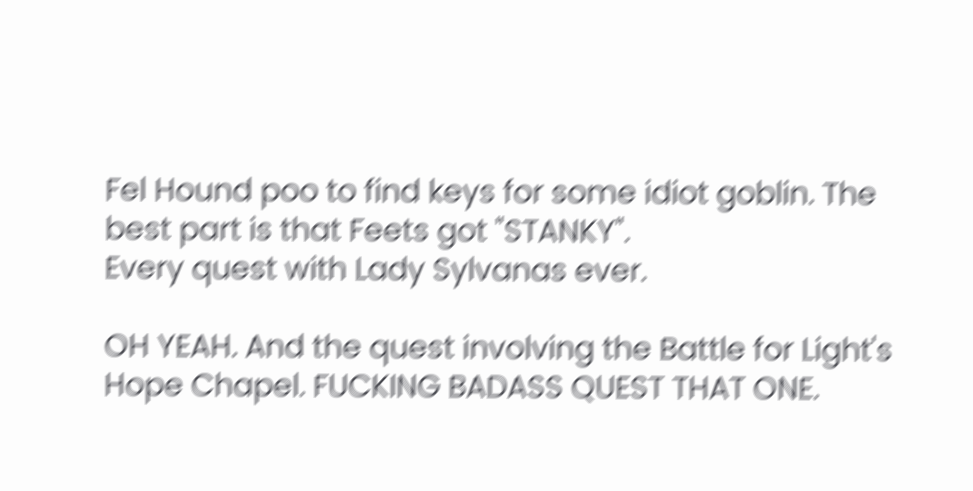Fel Hound poo to find keys for some idiot goblin. The best part is that Feets got "STANKY".
Every quest with Lady Sylvanas ever.

OH YEAH. And the quest involving the Battle for Light's Hope Chapel. FUCKING BADASS QUEST THAT ONE.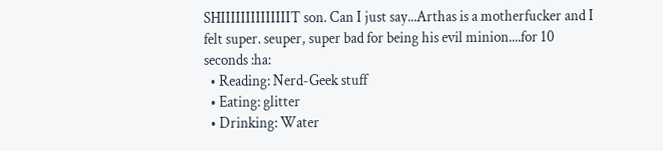SHIIIIIIIIIIIIIIT son. Can I just say...Arthas is a motherfucker and I felt super. seuper, super bad for being his evil minion....for 10 seconds :ha:
  • Reading: Nerd-Geek stuff
  • Eating: glitter
  • Drinking: Water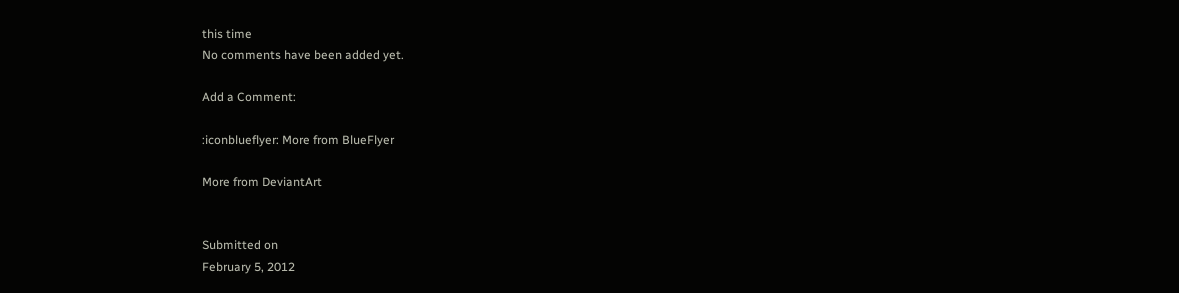this time
No comments have been added yet.

Add a Comment:

:iconblueflyer: More from BlueFlyer

More from DeviantArt


Submitted on
February 5, 2012